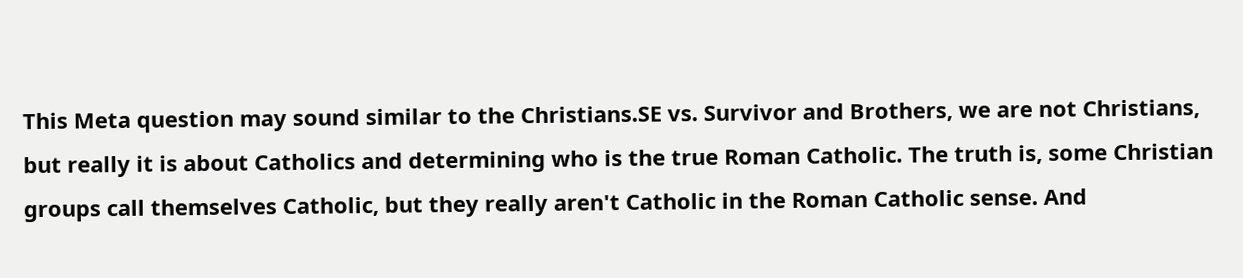This Meta question may sound similar to the Christians.SE vs. Survivor and Brothers, we are not Christians, but really it is about Catholics and determining who is the true Roman Catholic. The truth is, some Christian groups call themselves Catholic, but they really aren't Catholic in the Roman Catholic sense. And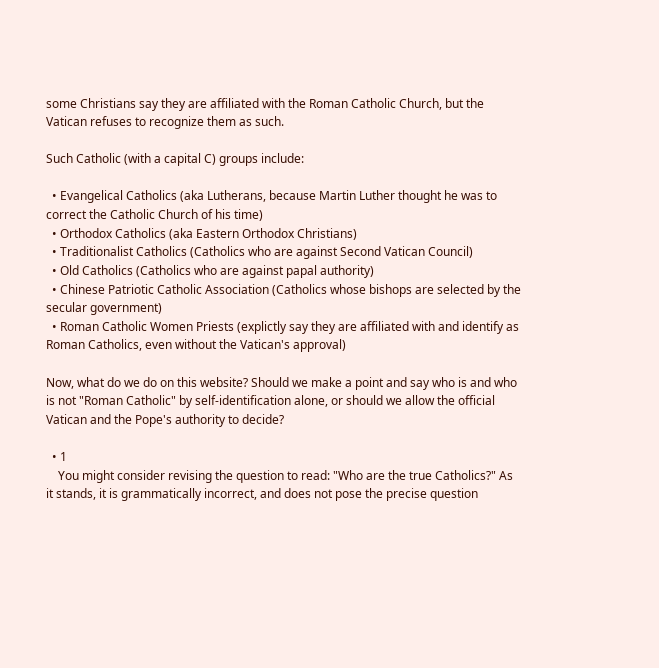some Christians say they are affiliated with the Roman Catholic Church, but the Vatican refuses to recognize them as such.

Such Catholic (with a capital C) groups include:

  • Evangelical Catholics (aka Lutherans, because Martin Luther thought he was to correct the Catholic Church of his time)
  • Orthodox Catholics (aka Eastern Orthodox Christians)
  • Traditionalist Catholics (Catholics who are against Second Vatican Council)
  • Old Catholics (Catholics who are against papal authority)
  • Chinese Patriotic Catholic Association (Catholics whose bishops are selected by the secular government)
  • Roman Catholic Women Priests (explictly say they are affiliated with and identify as Roman Catholics, even without the Vatican's approval)

Now, what do we do on this website? Should we make a point and say who is and who is not "Roman Catholic" by self-identification alone, or should we allow the official Vatican and the Pope's authority to decide?

  • 1
    You might consider revising the question to read: "Who are the true Catholics?" As it stands, it is grammatically incorrect, and does not pose the precise question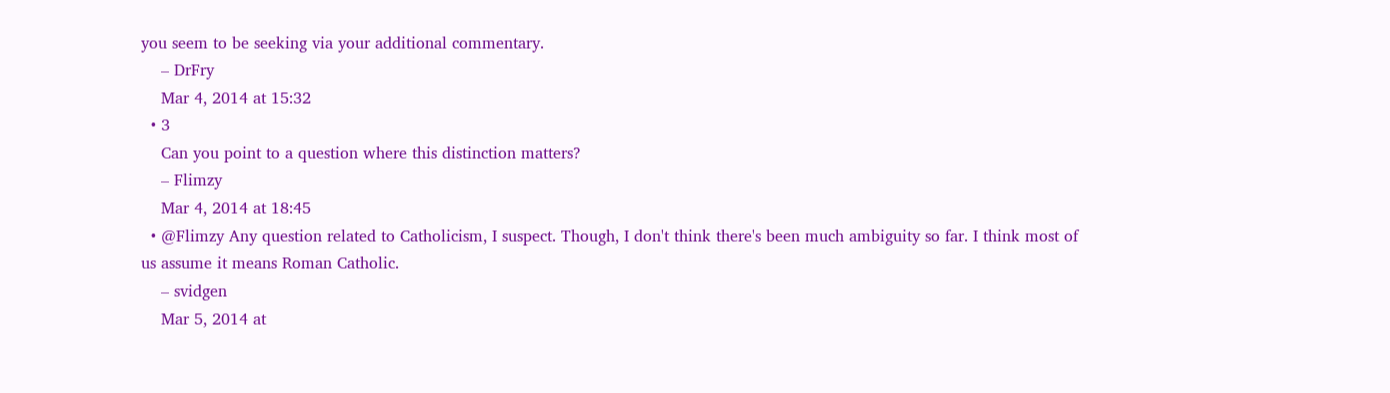you seem to be seeking via your additional commentary.
    – DrFry
    Mar 4, 2014 at 15:32
  • 3
    Can you point to a question where this distinction matters?
    – Flimzy
    Mar 4, 2014 at 18:45
  • @Flimzy Any question related to Catholicism, I suspect. Though, I don't think there's been much ambiguity so far. I think most of us assume it means Roman Catholic.
    – svidgen
    Mar 5, 2014 at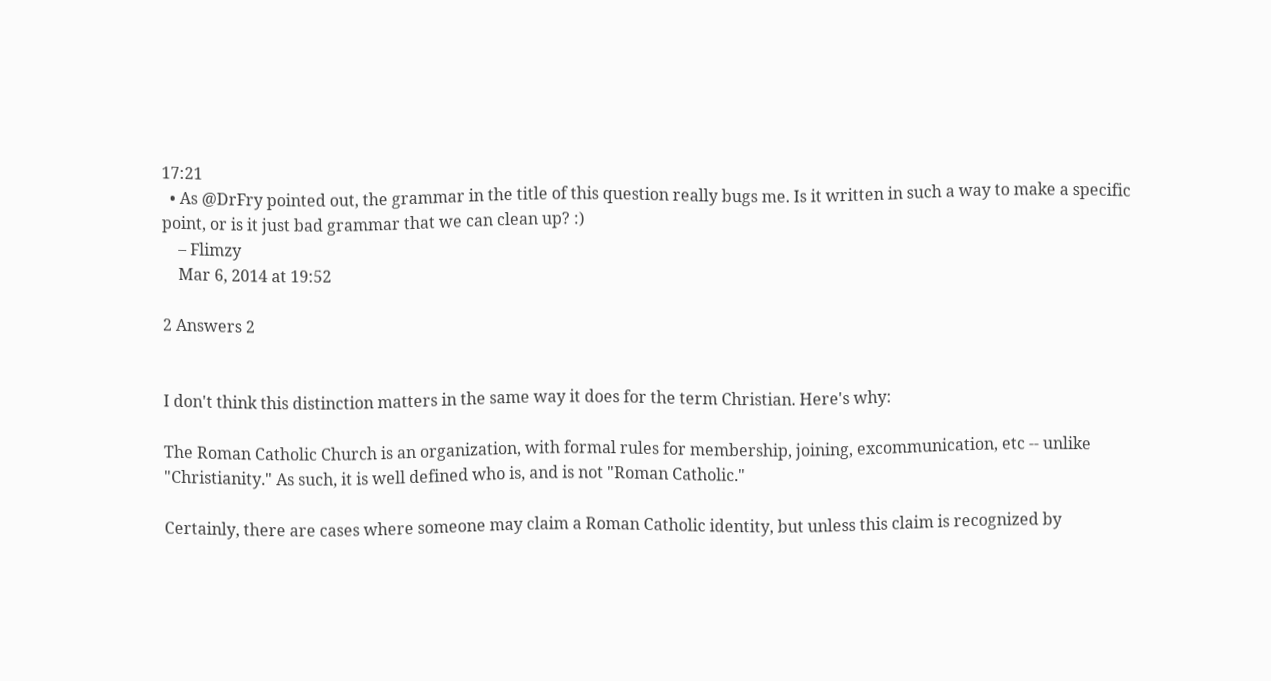17:21
  • As @DrFry pointed out, the grammar in the title of this question really bugs me. Is it written in such a way to make a specific point, or is it just bad grammar that we can clean up? :)
    – Flimzy
    Mar 6, 2014 at 19:52

2 Answers 2


I don't think this distinction matters in the same way it does for the term Christian. Here's why:

The Roman Catholic Church is an organization, with formal rules for membership, joining, excommunication, etc -- unlike "Christianity." As such, it is well defined who is, and is not "Roman Catholic."

Certainly, there are cases where someone may claim a Roman Catholic identity, but unless this claim is recognized by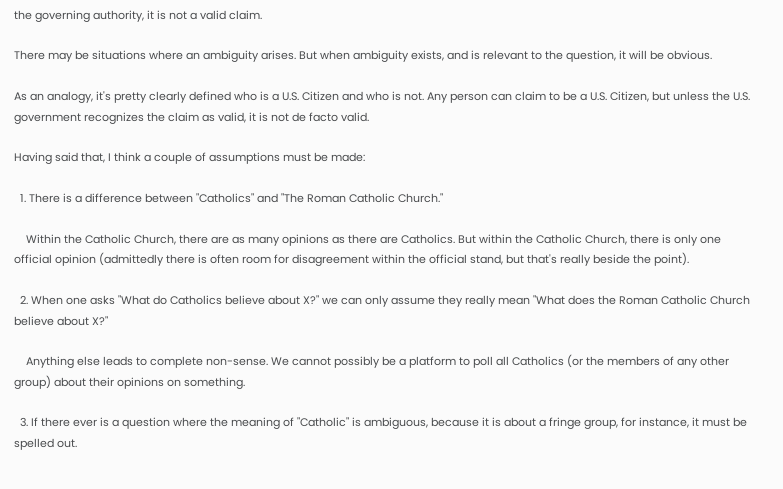the governing authority, it is not a valid claim.

There may be situations where an ambiguity arises. But when ambiguity exists, and is relevant to the question, it will be obvious.

As an analogy, it's pretty clearly defined who is a U.S. Citizen and who is not. Any person can claim to be a U.S. Citizen, but unless the U.S. government recognizes the claim as valid, it is not de facto valid.

Having said that, I think a couple of assumptions must be made:

  1. There is a difference between "Catholics" and "The Roman Catholic Church."

    Within the Catholic Church, there are as many opinions as there are Catholics. But within the Catholic Church, there is only one official opinion (admittedly there is often room for disagreement within the official stand, but that's really beside the point).

  2. When one asks "What do Catholics believe about X?" we can only assume they really mean "What does the Roman Catholic Church believe about X?"

    Anything else leads to complete non-sense. We cannot possibly be a platform to poll all Catholics (or the members of any other group) about their opinions on something.

  3. If there ever is a question where the meaning of "Catholic" is ambiguous, because it is about a fringe group, for instance, it must be spelled out.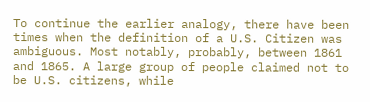To continue the earlier analogy, there have been times when the definition of a U.S. Citizen was ambiguous. Most notably, probably, between 1861 and 1865. A large group of people claimed not to be U.S. citizens, while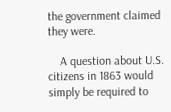the government claimed they were.

    A question about U.S. citizens in 1863 would simply be required to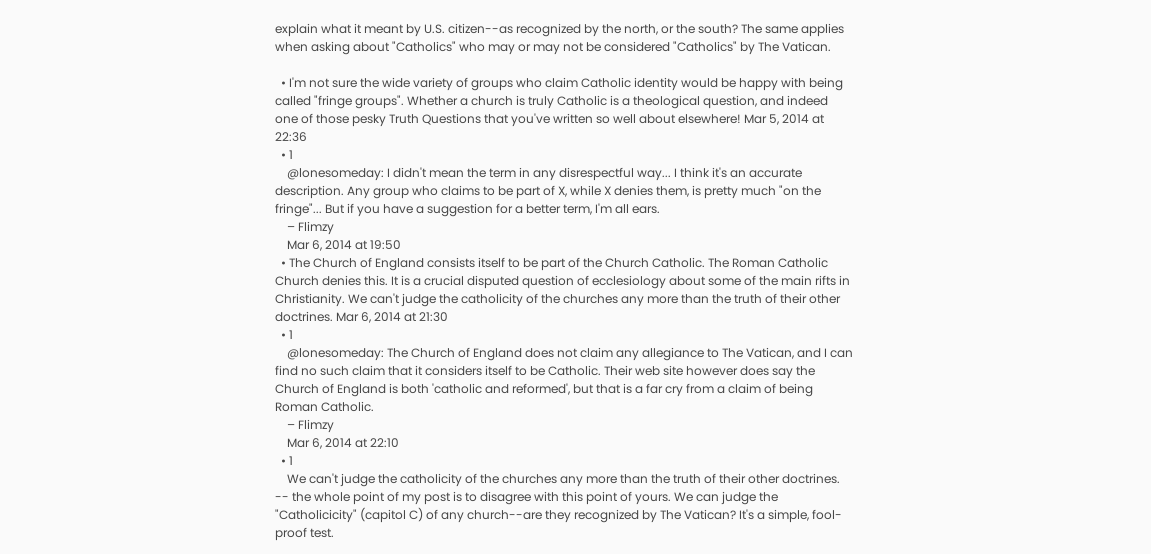explain what it meant by U.S. citizen--as recognized by the north, or the south? The same applies when asking about "Catholics" who may or may not be considered "Catholics" by The Vatican.

  • I'm not sure the wide variety of groups who claim Catholic identity would be happy with being called "fringe groups". Whether a church is truly Catholic is a theological question, and indeed one of those pesky Truth Questions that you've written so well about elsewhere! Mar 5, 2014 at 22:36
  • 1
    @lonesomeday: I didn't mean the term in any disrespectful way... I think it's an accurate description. Any group who claims to be part of X, while X denies them, is pretty much "on the fringe"... But if you have a suggestion for a better term, I'm all ears.
    – Flimzy
    Mar 6, 2014 at 19:50
  • The Church of England consists itself to be part of the Church Catholic. The Roman Catholic Church denies this. It is a crucial disputed question of ecclesiology about some of the main rifts in Christianity. We can't judge the catholicity of the churches any more than the truth of their other doctrines. Mar 6, 2014 at 21:30
  • 1
    @lonesomeday: The Church of England does not claim any allegiance to The Vatican, and I can find no such claim that it considers itself to be Catholic. Their web site however does say the Church of England is both 'catholic and reformed', but that is a far cry from a claim of being Roman Catholic.
    – Flimzy
    Mar 6, 2014 at 22:10
  • 1
    We can't judge the catholicity of the churches any more than the truth of their other doctrines. -- the whole point of my post is to disagree with this point of yours. We can judge the "Catholicicity" (capitol C) of any church--are they recognized by The Vatican? It's a simple, fool-proof test.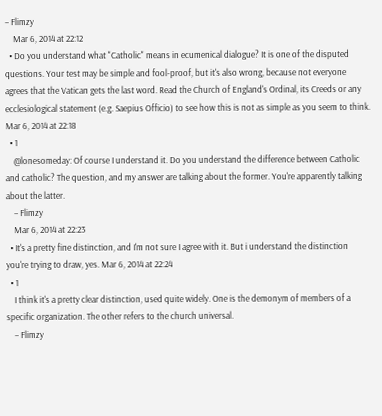– Flimzy
    Mar 6, 2014 at 22:12
  • Do you understand what "Catholic" means in ecumenical dialogue? It is one of the disputed questions. Your test may be simple and fool-proof, but it's also wrong, because not everyone agrees that the Vatican gets the last word. Read the Church of England's Ordinal, its Creeds or any ecclesiological statement (e.g. Saepius Officio) to see how this is not as simple as you seem to think. Mar 6, 2014 at 22:18
  • 1
    @lonesomeday: Of course I understand it. Do you understand the difference between Catholic and catholic? The question, and my answer are talking about the former. You're apparently talking about the latter.
    – Flimzy
    Mar 6, 2014 at 22:23
  • It's a pretty fine distinction, and I'm not sure I agree with it. But i understand the distinction you're trying to draw, yes. Mar 6, 2014 at 22:24
  • 1
    I think it's a pretty clear distinction, used quite widely. One is the demonym of members of a specific organization. The other refers to the church universal.
    – Flimzy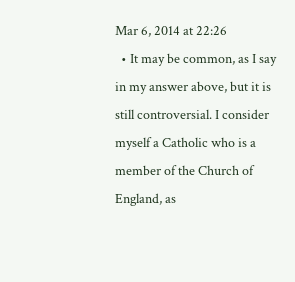Mar 6, 2014 at 22:26
  • It may be common, as I say in my answer above, but it is still controversial. I consider myself a Catholic who is a member of the Church of England, as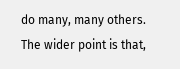do many, many others. The wider point is that,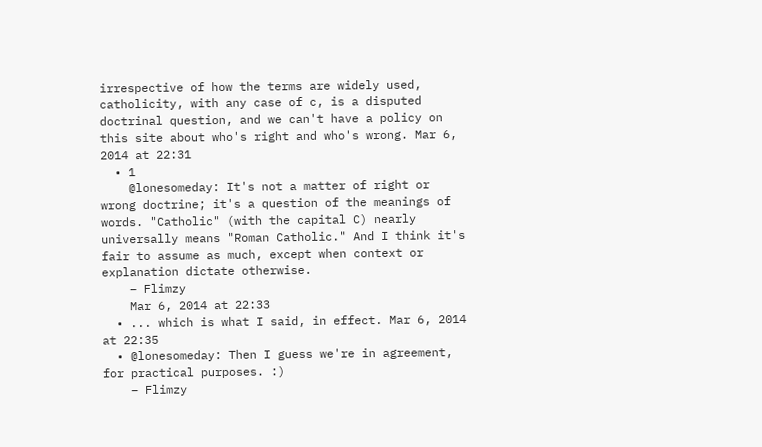irrespective of how the terms are widely used, catholicity, with any case of c, is a disputed doctrinal question, and we can't have a policy on this site about who's right and who's wrong. Mar 6, 2014 at 22:31
  • 1
    @lonesomeday: It's not a matter of right or wrong doctrine; it's a question of the meanings of words. "Catholic" (with the capital C) nearly universally means "Roman Catholic." And I think it's fair to assume as much, except when context or explanation dictate otherwise.
    – Flimzy
    Mar 6, 2014 at 22:33
  • ... which is what I said, in effect. Mar 6, 2014 at 22:35
  • @lonesomeday: Then I guess we're in agreement, for practical purposes. :)
    – Flimzy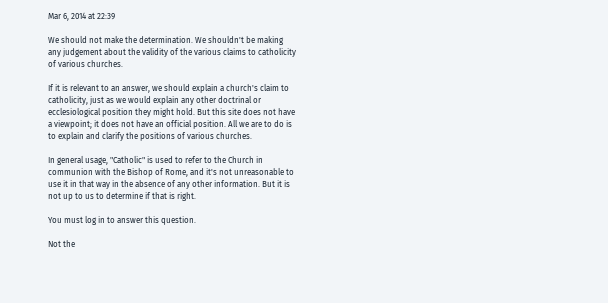Mar 6, 2014 at 22:39

We should not make the determination. We shouldn't be making any judgement about the validity of the various claims to catholicity of various churches.

If it is relevant to an answer, we should explain a church's claim to catholicity, just as we would explain any other doctrinal or ecclesiological position they might hold. But this site does not have a viewpoint; it does not have an official position. All we are to do is to explain and clarify the positions of various churches.

In general usage, "Catholic" is used to refer to the Church in communion with the Bishop of Rome, and it's not unreasonable to use it in that way in the absence of any other information. But it is not up to us to determine if that is right.

You must log in to answer this question.

Not the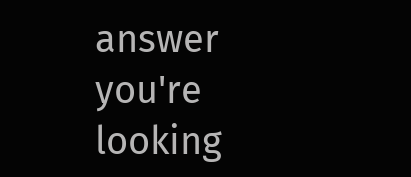answer you're looking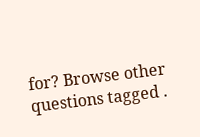for? Browse other questions tagged .